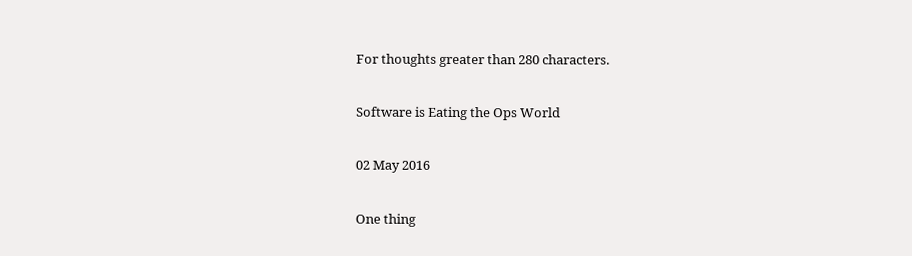For thoughts greater than 280 characters.

Software is Eating the Ops World

02 May 2016

One thing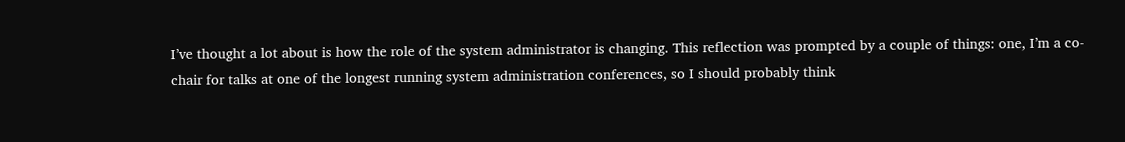I’ve thought a lot about is how the role of the system administrator is changing. This reflection was prompted by a couple of things: one, I’m a co-chair for talks at one of the longest running system administration conferences, so I should probably think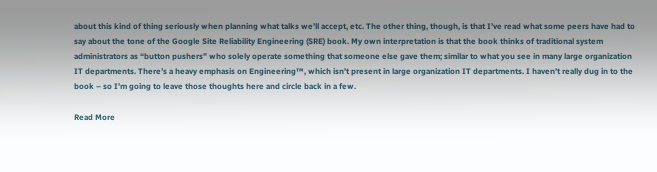about this kind of thing seriously when planning what talks we’ll accept, etc. The other thing, though, is that I’ve read what some peers have had to say about the tone of the Google Site Reliability Engineering (SRE) book. My own interpretation is that the book thinks of traditional system administrators as “button pushers” who solely operate something that someone else gave them; similar to what you see in many large organization IT departments. There’s a heavy emphasis on Engineering™, which isn’t present in large organization IT departments. I haven’t really dug in to the book – so I’m going to leave those thoughts here and circle back in a few.

Read More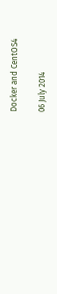Docker and CentOS4

06 July 2014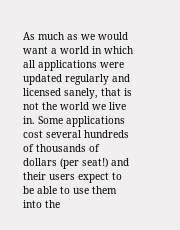As much as we would want a world in which all applications were updated regularly and licensed sanely, that is not the world we live in. Some applications cost several hundreds of thousands of dollars (per seat!) and their users expect to be able to use them into the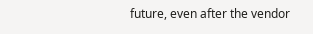future, even after the vendor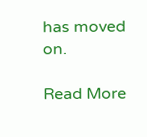has moved on.

Read More